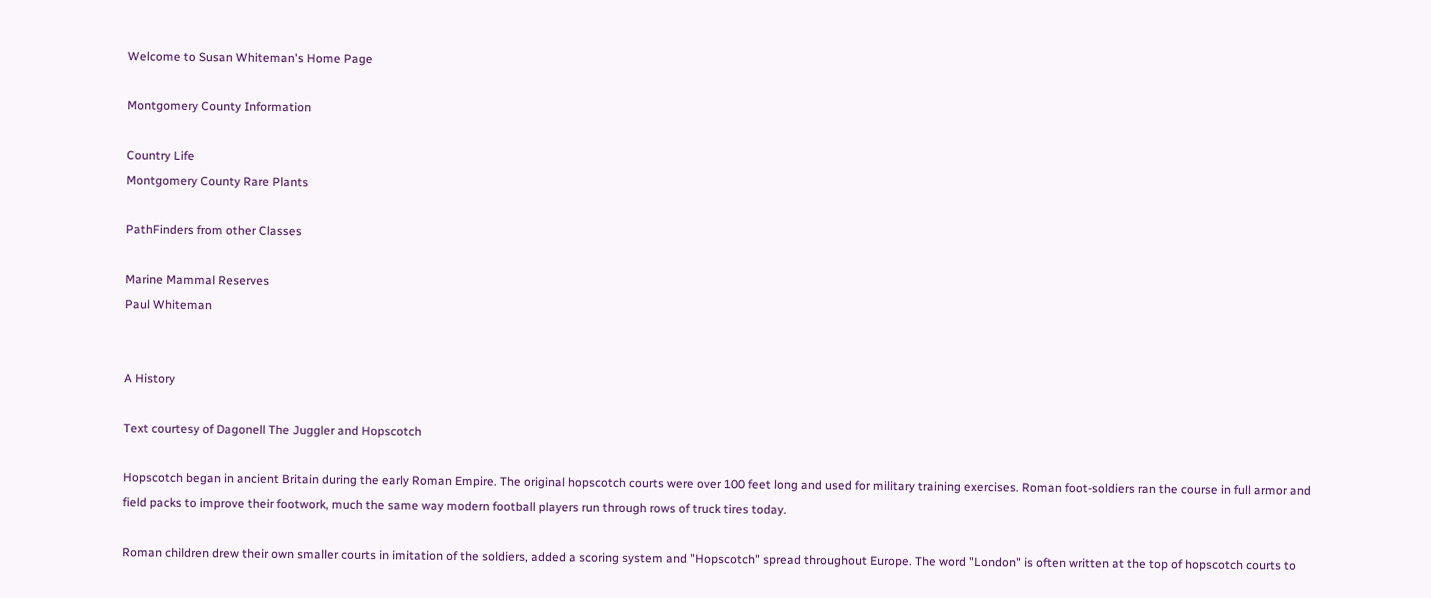Welcome to Susan Whiteman's Home Page

Montgomery County Information

Country Life
Montgomery County Rare Plants

PathFinders from other Classes

Marine Mammal Reserves
Paul Whiteman


A History

Text courtesy of Dagonell The Juggler and Hopscotch

Hopscotch began in ancient Britain during the early Roman Empire. The original hopscotch courts were over 100 feet long and used for military training exercises. Roman foot-soldiers ran the course in full armor and field packs to improve their footwork, much the same way modern football players run through rows of truck tires today.

Roman children drew their own smaller courts in imitation of the soldiers, added a scoring system and "Hopscotch" spread throughout Europe. The word "London" is often written at the top of hopscotch courts to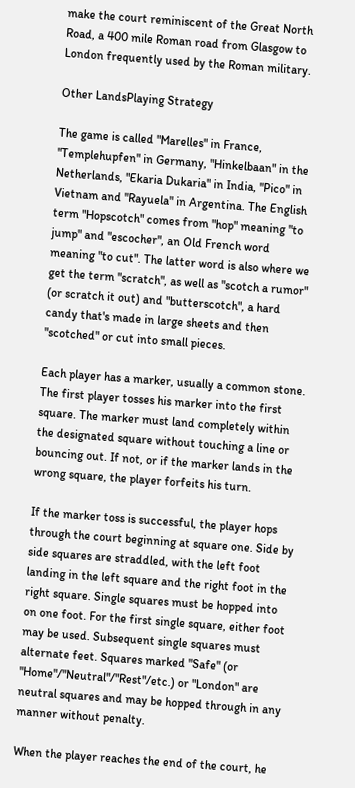make the court reminiscent of the Great North Road, a 400 mile Roman road from Glasgow to London frequently used by the Roman military.

Other LandsPlaying Strategy

The game is called "Marelles" in France, "Templehupfen" in Germany, "Hinkelbaan" in the Netherlands, "Ekaria Dukaria" in India, "Pico" in Vietnam and "Rayuela" in Argentina. The English term "Hopscotch" comes from "hop" meaning "to jump" and "escocher", an Old French word meaning "to cut". The latter word is also where we get the term "scratch", as well as "scotch a rumor" (or scratch it out) and "butterscotch", a hard candy that's made in large sheets and then "scotched" or cut into small pieces.

Each player has a marker, usually a common stone. The first player tosses his marker into the first square. The marker must land completely within the designated square without touching a line or bouncing out. If not, or if the marker lands in the wrong square, the player forfeits his turn.

If the marker toss is successful, the player hops through the court beginning at square one. Side by side squares are straddled, with the left foot landing in the left square and the right foot in the right square. Single squares must be hopped into on one foot. For the first single square, either foot may be used. Subsequent single squares must alternate feet. Squares marked "Safe" (or "Home"/"Neutral"/"Rest"/etc.) or "London" are neutral squares and may be hopped through in any manner without penalty.

When the player reaches the end of the court, he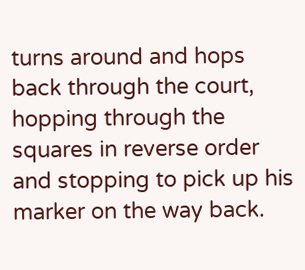turns around and hops back through the court, hopping through the squares in reverse order and stopping to pick up his marker on the way back.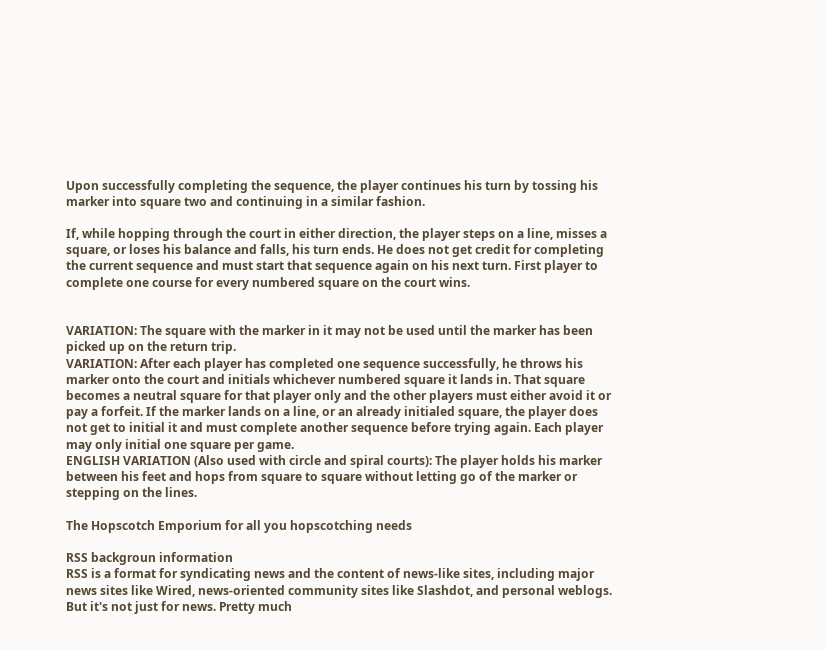Upon successfully completing the sequence, the player continues his turn by tossing his marker into square two and continuing in a similar fashion.

If, while hopping through the court in either direction, the player steps on a line, misses a square, or loses his balance and falls, his turn ends. He does not get credit for completing the current sequence and must start that sequence again on his next turn. First player to complete one course for every numbered square on the court wins.


VARIATION: The square with the marker in it may not be used until the marker has been picked up on the return trip.
VARIATION: After each player has completed one sequence successfully, he throws his marker onto the court and initials whichever numbered square it lands in. That square becomes a neutral square for that player only and the other players must either avoid it or pay a forfeit. If the marker lands on a line, or an already initialed square, the player does not get to initial it and must complete another sequence before trying again. Each player may only initial one square per game.
ENGLISH VARIATION (Also used with circle and spiral courts): The player holds his marker between his feet and hops from square to square without letting go of the marker or stepping on the lines.

The Hopscotch Emporium for all you hopscotching needs

RSS backgroun information
RSS is a format for syndicating news and the content of news-like sites, including major news sites like Wired, news-oriented community sites like Slashdot, and personal weblogs. But it's not just for news. Pretty much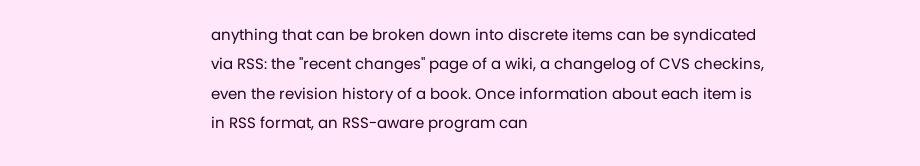anything that can be broken down into discrete items can be syndicated via RSS: the "recent changes" page of a wiki, a changelog of CVS checkins, even the revision history of a book. Once information about each item is in RSS format, an RSS-aware program can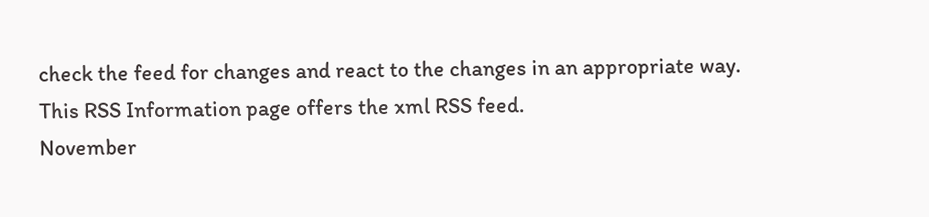check the feed for changes and react to the changes in an appropriate way.
This RSS Information page offers the xml RSS feed.
November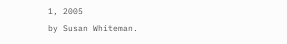1, 2005
by Susan Whiteman.